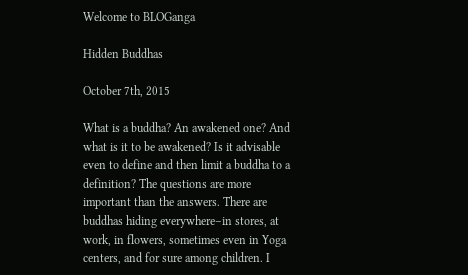Welcome to BLOGanga

Hidden Buddhas

October 7th, 2015

What is a buddha? An awakened one? And what is it to be awakened? Is it advisable even to define and then limit a buddha to a definition? The questions are more important than the answers. There are buddhas hiding everywhere–in stores, at work, in flowers, sometimes even in Yoga centers, and for sure among children. I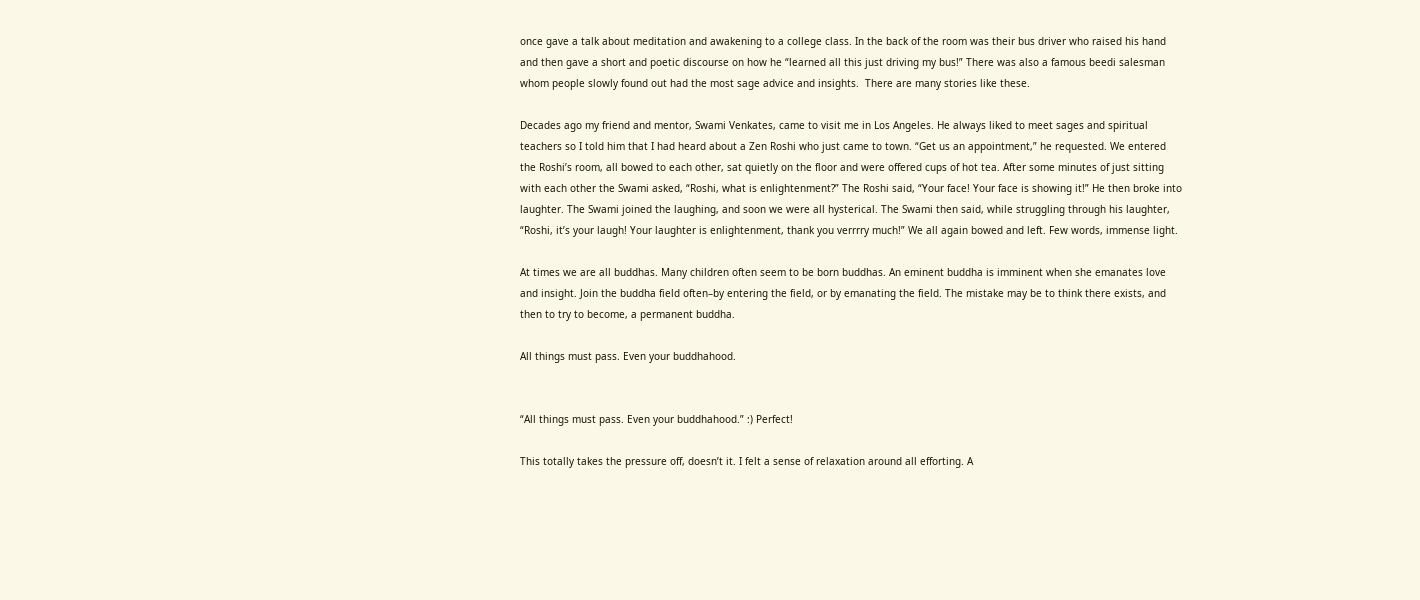once gave a talk about meditation and awakening to a college class. In the back of the room was their bus driver who raised his hand and then gave a short and poetic discourse on how he “learned all this just driving my bus!” There was also a famous beedi salesman whom people slowly found out had the most sage advice and insights.  There are many stories like these.

Decades ago my friend and mentor, Swami Venkates, came to visit me in Los Angeles. He always liked to meet sages and spiritual teachers so I told him that I had heard about a Zen Roshi who just came to town. “Get us an appointment,” he requested. We entered the Roshi’s room, all bowed to each other, sat quietly on the floor and were offered cups of hot tea. After some minutes of just sitting with each other the Swami asked, “Roshi, what is enlightenment?” The Roshi said, “Your face! Your face is showing it!” He then broke into laughter. The Swami joined the laughing, and soon we were all hysterical. The Swami then said, while struggling through his laughter, “Roshi, it’s your laugh! Your laughter is enlightenment, thank you verrrry much!” We all again bowed and left. Few words, immense light.

At times we are all buddhas. Many children often seem to be born buddhas. An eminent buddha is imminent when she emanates love and insight. Join the buddha field often–by entering the field, or by emanating the field. The mistake may be to think there exists, and then to try to become, a permanent buddha.

All things must pass. Even your buddhahood.


“All things must pass. Even your buddhahood.” :) Perfect!

This totally takes the pressure off, doesn’t it. I felt a sense of relaxation around all efforting. A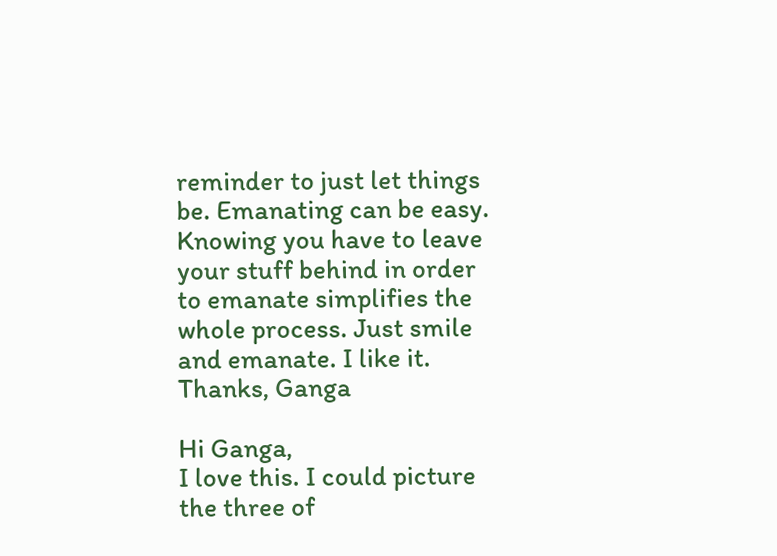reminder to just let things be. Emanating can be easy. Knowing you have to leave your stuff behind in order to emanate simplifies the whole process. Just smile and emanate. I like it. Thanks, Ganga

Hi Ganga,
I love this. I could picture the three of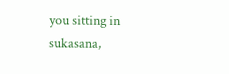you sitting in sukasana,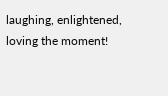laughing, enlightened, loving the moment!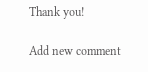Thank you!

Add new comment